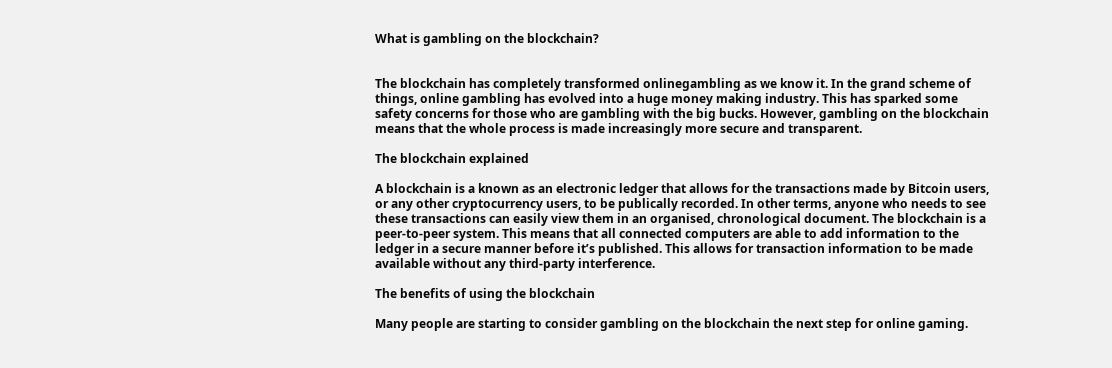What is gambling on the blockchain?


The blockchain has completely transformed onlinegambling as we know it. In the grand scheme of things, online gambling has evolved into a huge money making industry. This has sparked some safety concerns for those who are gambling with the big bucks. However, gambling on the blockchain means that the whole process is made increasingly more secure and transparent.

The blockchain explained

A blockchain is a known as an electronic ledger that allows for the transactions made by Bitcoin users, or any other cryptocurrency users, to be publically recorded. In other terms, anyone who needs to see these transactions can easily view them in an organised, chronological document. The blockchain is a peer-to-peer system. This means that all connected computers are able to add information to the ledger in a secure manner before it’s published. This allows for transaction information to be made available without any third-party interference.

The benefits of using the blockchain

Many people are starting to consider gambling on the blockchain the next step for online gaming.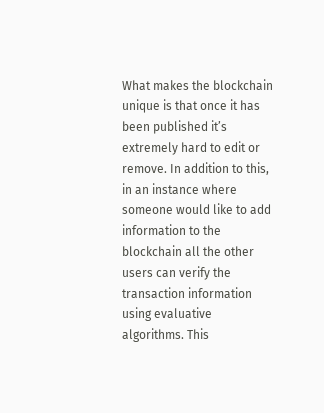What makes the blockchain unique is that once it has been published it’s extremely hard to edit or remove. In addition to this, in an instance where someone would like to add information to the blockchain all the other users can verify the transaction information using evaluative algorithms. This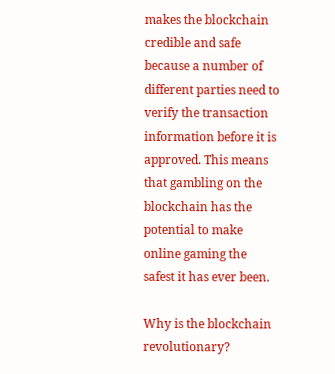makes the blockchain credible and safe because a number of different parties need to verify the transaction information before it is approved. This means that gambling on the blockchain has the potential to make online gaming the safest it has ever been.

Why is the blockchain revolutionary?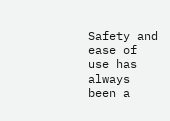Safety and ease of use has always been a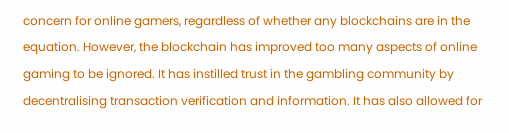concern for online gamers, regardless of whether any blockchains are in the equation. However, the blockchain has improved too many aspects of online gaming to be ignored. It has instilled trust in the gambling community by decentralising transaction verification and information. It has also allowed for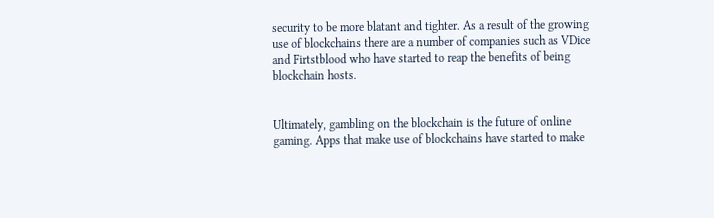security to be more blatant and tighter. As a result of the growing use of blockchains there are a number of companies such as VDice and Firtstblood who have started to reap the benefits of being blockchain hosts.


Ultimately, gambling on the blockchain is the future of online gaming. Apps that make use of blockchains have started to make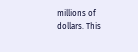millions of dollars. This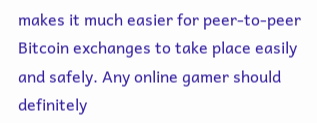makes it much easier for peer-to-peer Bitcoin exchanges to take place easily and safely. Any online gamer should definitely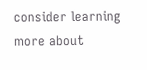consider learning more about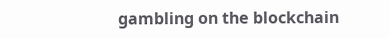gambling on the blockchain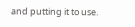and putting it to use.